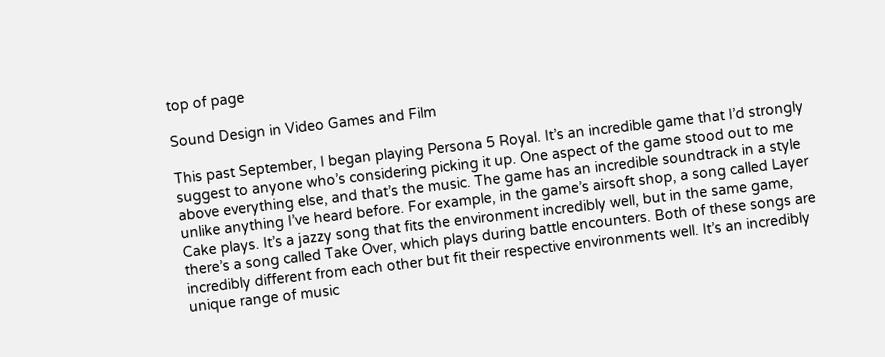top of page

Sound Design in Video Games and Film

This past September, I began playing Persona 5 Royal. It’s an incredible game that I’d strongly suggest to anyone who’s considering picking it up. One aspect of the game stood out to me above everything else, and that’s the music. The game has an incredible soundtrack in a style unlike anything I’ve heard before. For example, in the game’s airsoft shop, a song called Layer Cake plays. It’s a jazzy song that fits the environment incredibly well, but in the same game, there’s a song called Take Over, which plays during battle encounters. Both of these songs are incredibly different from each other but fit their respective environments well. It’s an incredibly unique range of music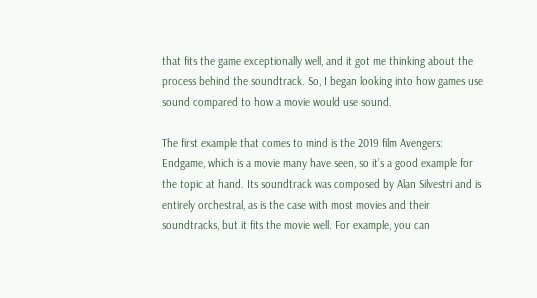that fits the game exceptionally well, and it got me thinking about the process behind the soundtrack. So, I began looking into how games use sound compared to how a movie would use sound.

The first example that comes to mind is the 2019 film Avengers: Endgame, which is a movie many have seen, so it’s a good example for the topic at hand. Its soundtrack was composed by Alan Silvestri and is entirely orchestral, as is the case with most movies and their soundtracks, but it fits the movie well. For example, you can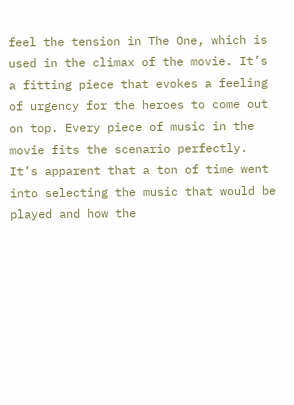feel the tension in The One, which is used in the climax of the movie. It’s a fitting piece that evokes a feeling of urgency for the heroes to come out on top. Every piece of music in the movie fits the scenario perfectly. It’s apparent that a ton of time went into selecting the music that would be played and how the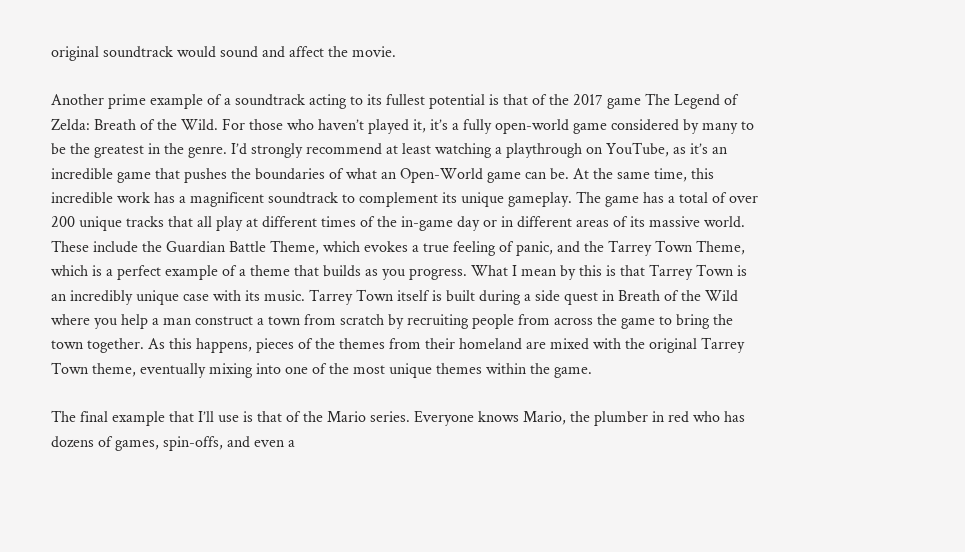original soundtrack would sound and affect the movie.

Another prime example of a soundtrack acting to its fullest potential is that of the 2017 game The Legend of Zelda: Breath of the Wild. For those who haven’t played it, it’s a fully open-world game considered by many to be the greatest in the genre. I’d strongly recommend at least watching a playthrough on YouTube, as it’s an incredible game that pushes the boundaries of what an Open-World game can be. At the same time, this incredible work has a magnificent soundtrack to complement its unique gameplay. The game has a total of over 200 unique tracks that all play at different times of the in-game day or in different areas of its massive world. These include the Guardian Battle Theme, which evokes a true feeling of panic, and the Tarrey Town Theme, which is a perfect example of a theme that builds as you progress. What I mean by this is that Tarrey Town is an incredibly unique case with its music. Tarrey Town itself is built during a side quest in Breath of the Wild where you help a man construct a town from scratch by recruiting people from across the game to bring the town together. As this happens, pieces of the themes from their homeland are mixed with the original Tarrey Town theme, eventually mixing into one of the most unique themes within the game.

The final example that I’ll use is that of the Mario series. Everyone knows Mario, the plumber in red who has dozens of games, spin-offs, and even a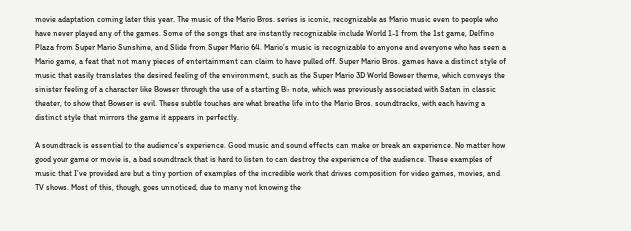movie adaptation coming later this year. The music of the Mario Bros. series is iconic, recognizable as Mario music even to people who have never played any of the games. Some of the songs that are instantly recognizable include World 1-1 from the 1st game, Delfino Plaza from Super Mario Sunshine, and Slide from Super Mario 64. Mario’s music is recognizable to anyone and everyone who has seen a Mario game, a feat that not many pieces of entertainment can claim to have pulled off. Super Mario Bros. games have a distinct style of music that easily translates the desired feeling of the environment, such as the Super Mario 3D World Bowser theme, which conveys the sinister feeling of a character like Bowser through the use of a starting B♭ note, which was previously associated with Satan in classic theater, to show that Bowser is evil. These subtle touches are what breathe life into the Mario Bros. soundtracks, with each having a distinct style that mirrors the game it appears in perfectly.

A soundtrack is essential to the audience’s experience. Good music and sound effects can make or break an experience. No matter how good your game or movie is, a bad soundtrack that is hard to listen to can destroy the experience of the audience. These examples of music that I’ve provided are but a tiny portion of examples of the incredible work that drives composition for video games, movies, and TV shows. Most of this, though, goes unnoticed, due to many not knowing the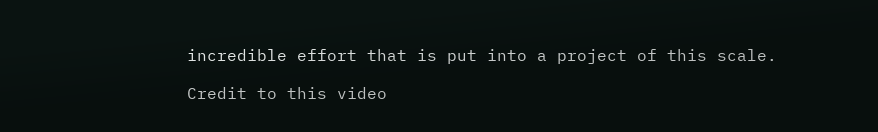incredible effort that is put into a project of this scale.

Credit to this video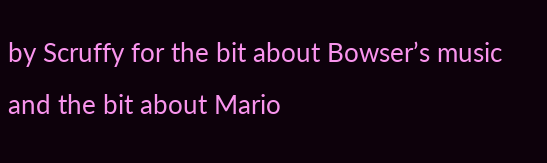by Scruffy for the bit about Bowser’s music and the bit about Mario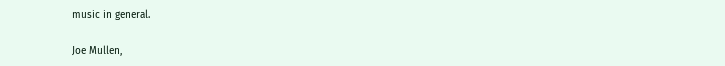music in general.

Joe Mullen,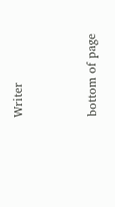Writer


bottom of page